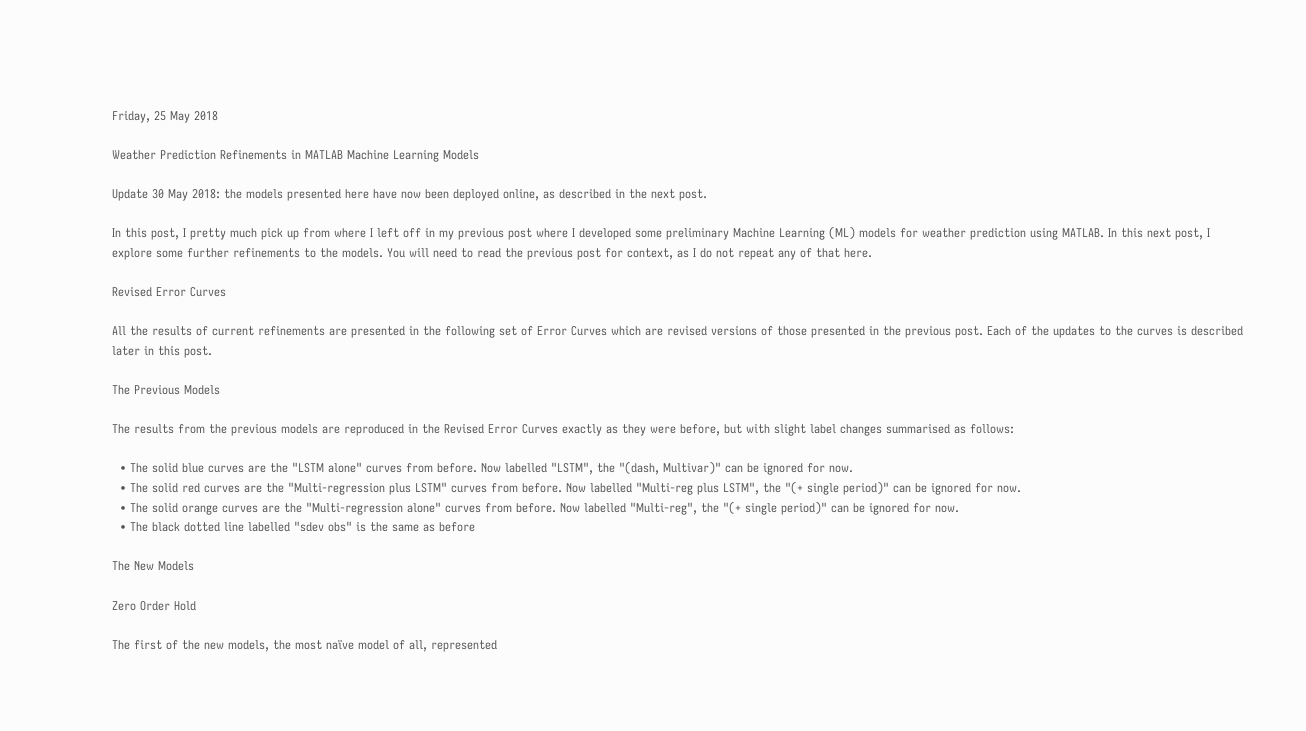Friday, 25 May 2018

Weather Prediction Refinements in MATLAB Machine Learning Models

Update 30 May 2018: the models presented here have now been deployed online, as described in the next post.

In this post, I pretty much pick up from where I left off in my previous post where I developed some preliminary Machine Learning (ML) models for weather prediction using MATLAB. In this next post, I explore some further refinements to the models. You will need to read the previous post for context, as I do not repeat any of that here.

Revised Error Curves

All the results of current refinements are presented in the following set of Error Curves which are revised versions of those presented in the previous post. Each of the updates to the curves is described later in this post.

The Previous Models

The results from the previous models are reproduced in the Revised Error Curves exactly as they were before, but with slight label changes summarised as follows:

  • The solid blue curves are the "LSTM alone" curves from before. Now labelled "LSTM", the "(dash, Multivar)" can be ignored for now.
  • The solid red curves are the "Multi-regression plus LSTM" curves from before. Now labelled "Multi-reg plus LSTM", the "(+ single period)" can be ignored for now.
  • The solid orange curves are the "Multi-regression alone" curves from before. Now labelled "Multi-reg", the "(+ single period)" can be ignored for now.
  • The black dotted line labelled "sdev obs" is the same as before

The New Models

Zero Order Hold

The first of the new models, the most naïve model of all, represented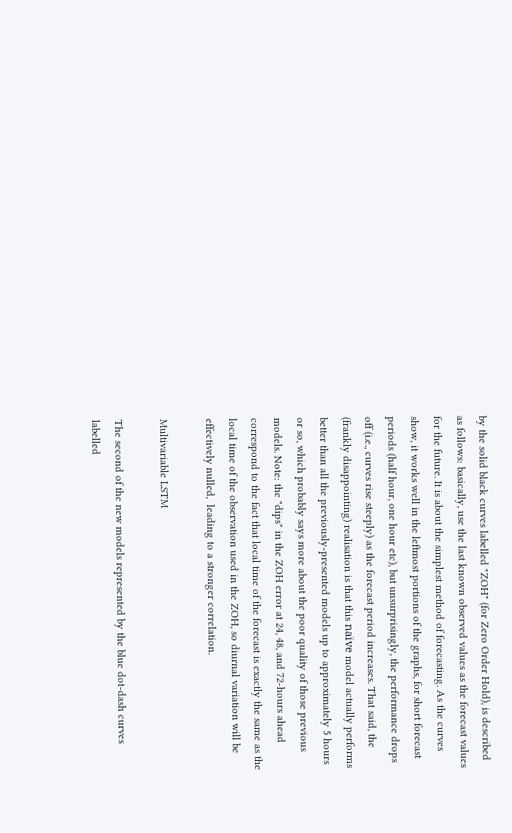by the solid black curves labelled "ZOH" (for Zero Order Hold), is described as follows: basically, use the last known observed values as the forecast values for the future. It is about the simplest method of forecasting. As the curves show, it works well in the leftmost portions of the graphs, for short forecast periods (half hour, one hour etc), but unsurprisingly, the performance drops off (i.e., curves rise steeply) as the forecast period increases. That said, the (frankly disappointing) realisation is that this naïve model actually performs better than all the previously-presented models up to approximately 5 hours or so, which probably says more about the poor quality of those previous models. Note: the "dips" in the ZOH error at 24, 48, and 72-hours ahead correspond to the fact that local time of the forecast is exactly the same as the local time of the observation used in the ZOH, so diurnal variation will be effectively nulled,  leading to a stronger correlation.

Multivariable LSTM

The second of the new models represented by the blue dot-dash curves labelled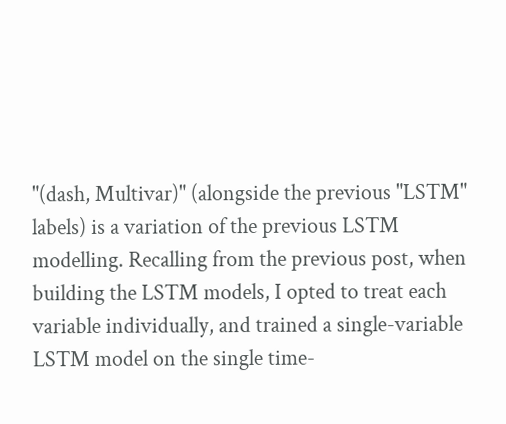"(dash, Multivar)" (alongside the previous "LSTM" labels) is a variation of the previous LSTM modelling. Recalling from the previous post, when building the LSTM models, I opted to treat each variable individually, and trained a single-variable LSTM model on the single time-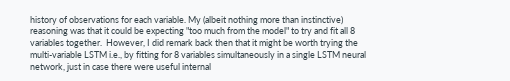history of observations for each variable. My (albeit nothing more than instinctive) reasoning was that it could be expecting "too much from the model" to try and fit all 8 variables together.  However, I did remark back then that it might be worth trying the multi-variable LSTM i.e., by fitting for 8 variables simultaneously in a single LSTM neural network, just in case there were useful internal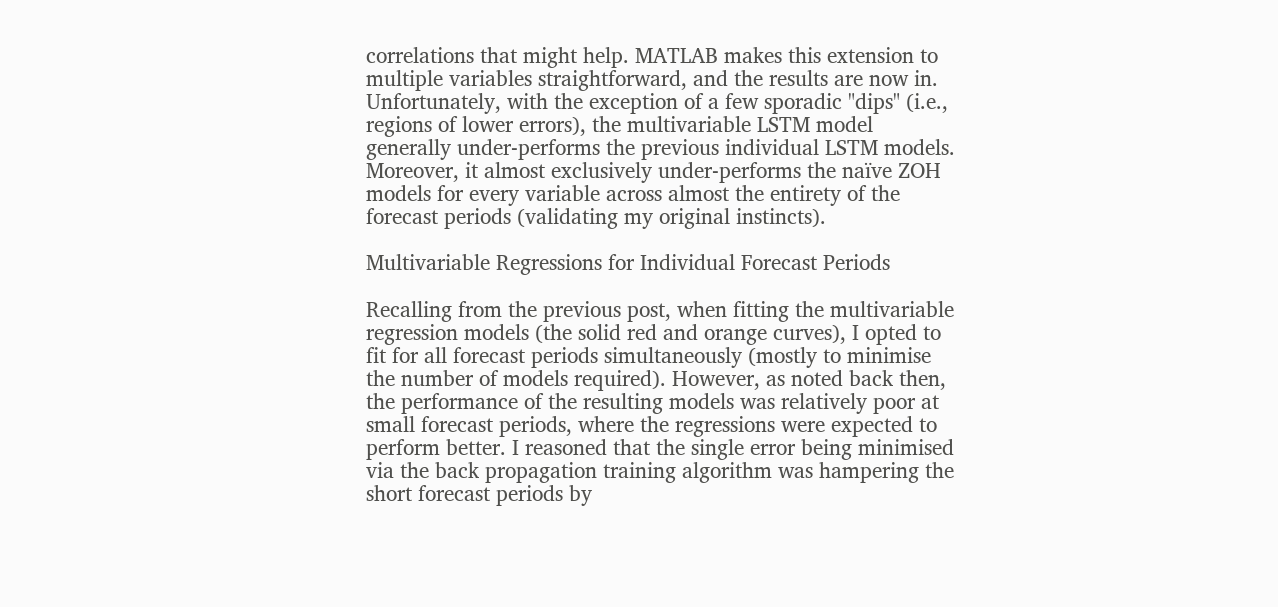correlations that might help. MATLAB makes this extension to multiple variables straightforward, and the results are now in. Unfortunately, with the exception of a few sporadic "dips" (i.e., regions of lower errors), the multivariable LSTM model generally under-performs the previous individual LSTM models. Moreover, it almost exclusively under-performs the naïve ZOH models for every variable across almost the entirety of the forecast periods (validating my original instincts).

Multivariable Regressions for Individual Forecast Periods

Recalling from the previous post, when fitting the multivariable regression models (the solid red and orange curves), I opted to fit for all forecast periods simultaneously (mostly to minimise the number of models required). However, as noted back then, the performance of the resulting models was relatively poor at small forecast periods, where the regressions were expected to perform better. I reasoned that the single error being minimised via the back propagation training algorithm was hampering the short forecast periods by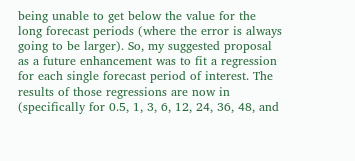being unable to get below the value for the long forecast periods (where the error is always going to be larger). So, my suggested proposal as a future enhancement was to fit a regression for each single forecast period of interest. The results of those regressions are now in (specifically for 0.5, 1, 3, 6, 12, 24, 36, 48, and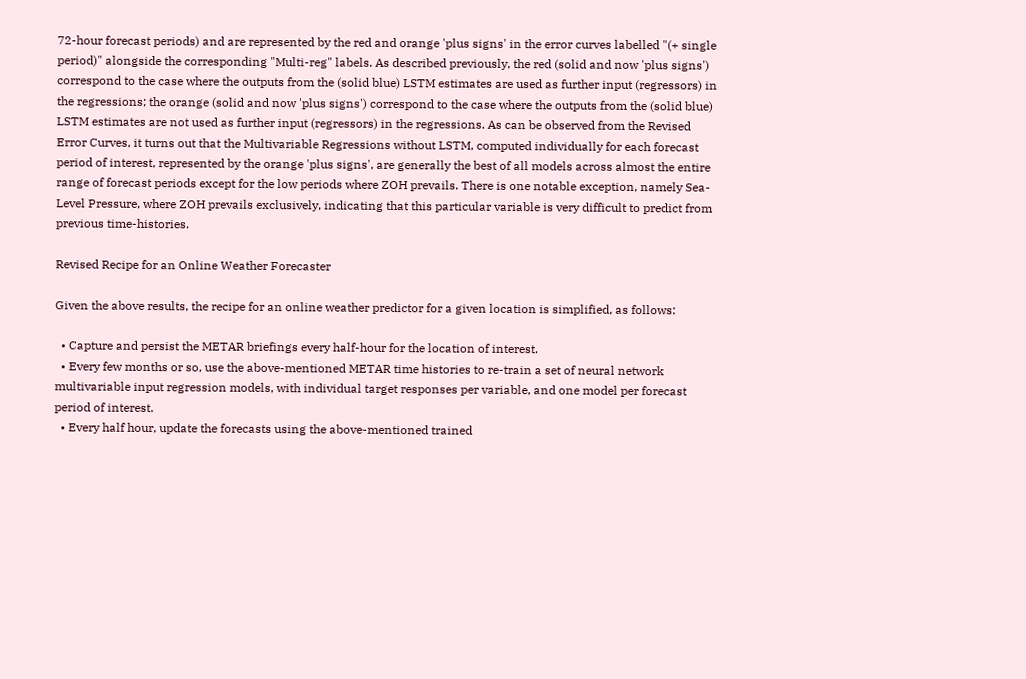72-hour forecast periods) and are represented by the red and orange 'plus signs' in the error curves labelled "(+ single period)" alongside the corresponding "Multi-reg" labels. As described previously, the red (solid and now 'plus signs') correspond to the case where the outputs from the (solid blue) LSTM estimates are used as further input (regressors) in the regressions; the orange (solid and now 'plus signs') correspond to the case where the outputs from the (solid blue) LSTM estimates are not used as further input (regressors) in the regressions. As can be observed from the Revised Error Curves, it turns out that the Multivariable Regressions without LSTM, computed individually for each forecast period of interest, represented by the orange 'plus signs', are generally the best of all models across almost the entire range of forecast periods except for the low periods where ZOH prevails. There is one notable exception, namely Sea-Level Pressure, where ZOH prevails exclusively, indicating that this particular variable is very difficult to predict from previous time-histories.

Revised Recipe for an Online Weather Forecaster

Given the above results, the recipe for an online weather predictor for a given location is simplified, as follows:

  • Capture and persist the METAR briefings every half-hour for the location of interest.
  • Every few months or so, use the above-mentioned METAR time histories to re-train a set of neural network multivariable input regression models, with individual target responses per variable, and one model per forecast period of interest.
  • Every half hour, update the forecasts using the above-mentioned trained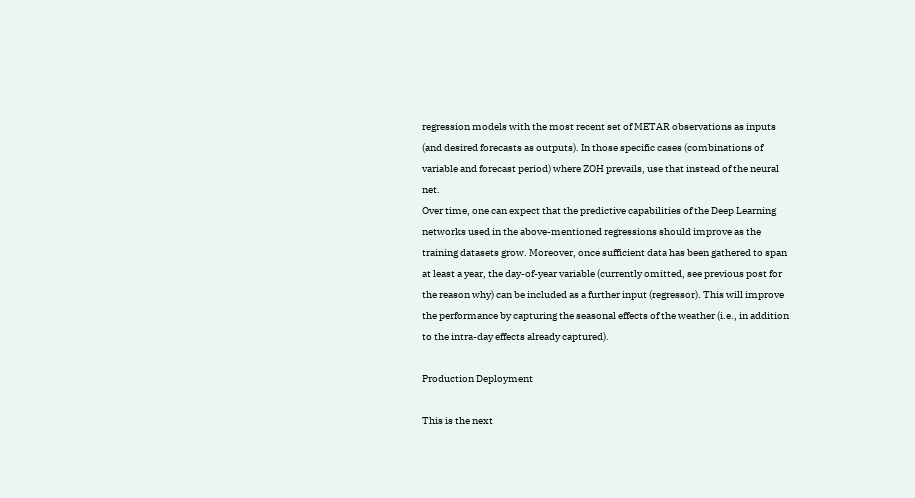regression models with the most recent set of METAR observations as inputs (and desired forecasts as outputs). In those specific cases (combinations of variable and forecast period) where ZOH prevails, use that instead of the neural net.
Over time, one can expect that the predictive capabilities of the Deep Learning networks used in the above-mentioned regressions should improve as the training datasets grow. Moreover, once sufficient data has been gathered to span at least a year, the day-of-year variable (currently omitted, see previous post for the reason why) can be included as a further input (regressor). This will improve the performance by capturing the seasonal effects of the weather (i.e., in addition to the intra-day effects already captured).

Production Deployment

This is the next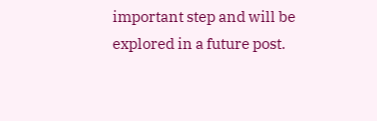important step and will be explored in a future post.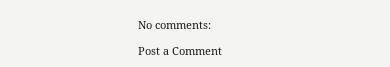No comments:

Post a Comment